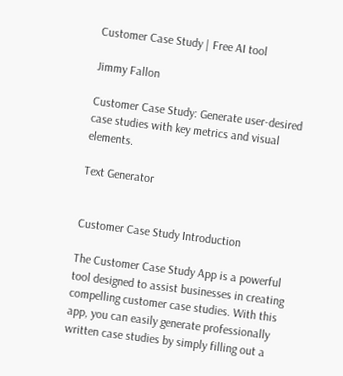Customer Case Study | Free AI tool

Jimmy Fallon

Customer Case Study: Generate user-desired case studies with key metrics and visual elements.

Text Generator


Customer Case Study Introduction

The Customer Case Study App is a powerful tool designed to assist businesses in creating compelling customer case studies. With this app, you can easily generate professionally written case studies by simply filling out a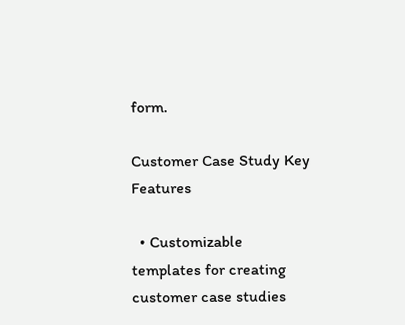form.

Customer Case Study Key Features

  • Customizable templates for creating customer case studies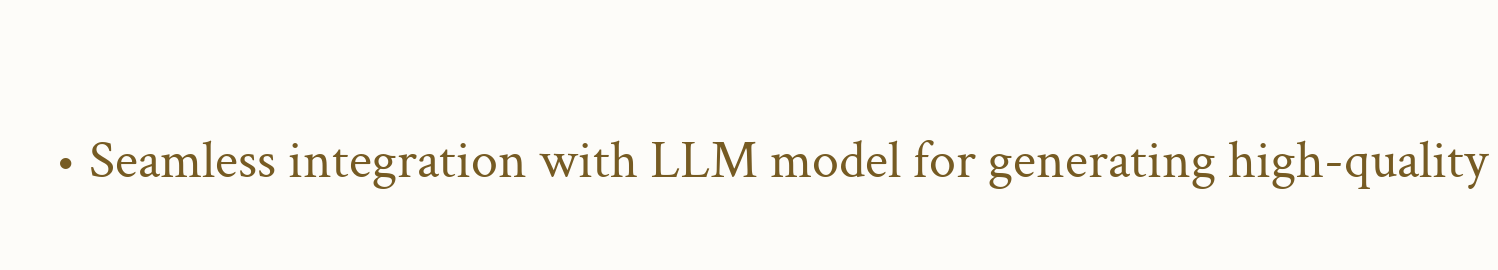• Seamless integration with LLM model for generating high-quality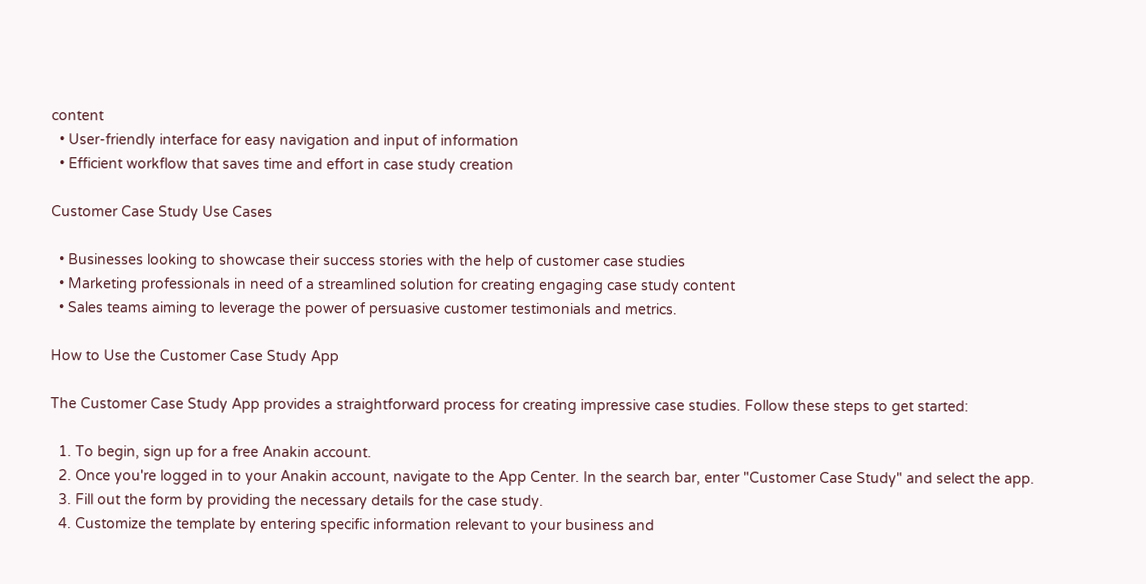content
  • User-friendly interface for easy navigation and input of information
  • Efficient workflow that saves time and effort in case study creation

Customer Case Study Use Cases

  • Businesses looking to showcase their success stories with the help of customer case studies
  • Marketing professionals in need of a streamlined solution for creating engaging case study content
  • Sales teams aiming to leverage the power of persuasive customer testimonials and metrics.

How to Use the Customer Case Study App

The Customer Case Study App provides a straightforward process for creating impressive case studies. Follow these steps to get started:

  1. To begin, sign up for a free Anakin account.
  2. Once you're logged in to your Anakin account, navigate to the App Center. In the search bar, enter "Customer Case Study" and select the app.
  3. Fill out the form by providing the necessary details for the case study.
  4. Customize the template by entering specific information relevant to your business and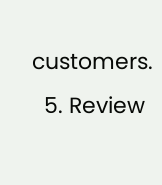customers.
  5. Review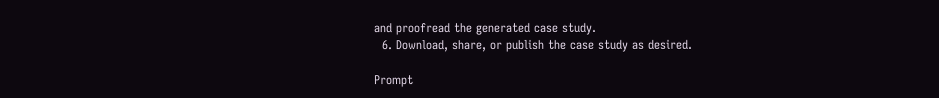and proofread the generated case study.
  6. Download, share, or publish the case study as desired.

Prompt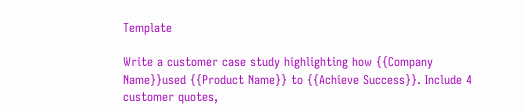Template

Write a customer case study highlighting how {{Company Name}}used {{Product Name}} to {{Achieve Success}}. Include 4 customer quotes,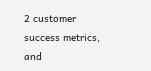2 customer success metrics, and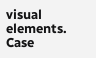visual elements. Case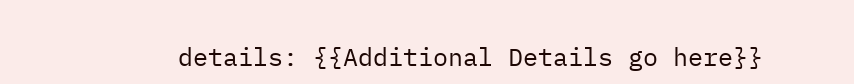details: {{Additional Details go here}}